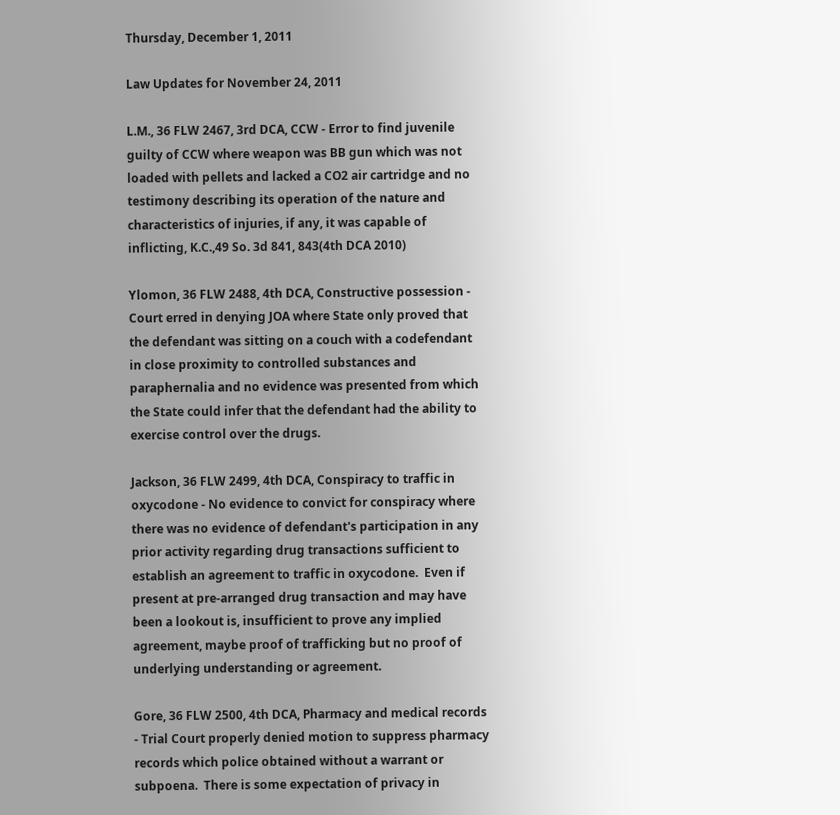Thursday, December 1, 2011

Law Updates for November 24, 2011

L.M., 36 FLW 2467, 3rd DCA, CCW - Error to find juvenile guilty of CCW where weapon was BB gun which was not loaded with pellets and lacked a CO2 air cartridge and no testimony describing its operation of the nature and characteristics of injuries, if any, it was capable of inflicting, K.C.,49 So. 3d 841, 843(4th DCA 2010)

Ylomon, 36 FLW 2488, 4th DCA, Constructive possession - Court erred in denying JOA where State only proved that the defendant was sitting on a couch with a codefendant in close proximity to controlled substances and paraphernalia and no evidence was presented from which the State could infer that the defendant had the ability to exercise control over the drugs.

Jackson, 36 FLW 2499, 4th DCA, Conspiracy to traffic in oxycodone - No evidence to convict for conspiracy where there was no evidence of defendant's participation in any prior activity regarding drug transactions sufficient to establish an agreement to traffic in oxycodone.  Even if present at pre-arranged drug transaction and may have been a lookout is, insufficient to prove any implied agreement, maybe proof of trafficking but no proof of underlying understanding or agreement.

Gore, 36 FLW 2500, 4th DCA, Pharmacy and medical records - Trial Court properly denied motion to suppress pharmacy records which police obtained without a warrant or subpoena.  There is some expectation of privacy in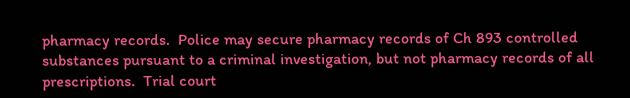pharmacy records.  Police may secure pharmacy records of Ch 893 controlled substances pursuant to a criminal investigation, but not pharmacy records of all prescriptions.  Trial court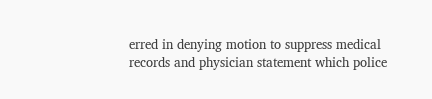erred in denying motion to suppress medical records and physician statement which police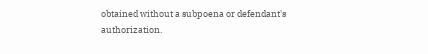obtained without a subpoena or defendant's authorization.